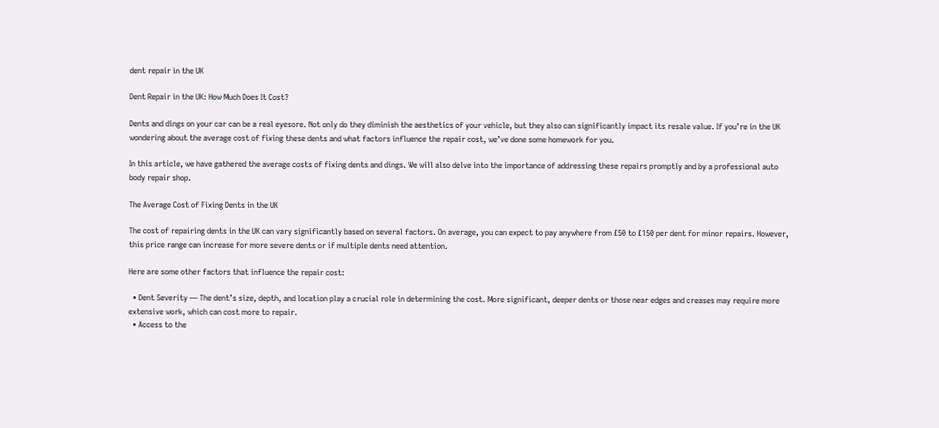dent repair in the UK

Dent Repair in the UK: How Much Does It Cost?

Dents and dings on your car can be a real eyesore. Not only do they diminish the aesthetics of your vehicle, but they also can significantly impact its resale value. If you’re in the UK wondering about the average cost of fixing these dents and what factors influence the repair cost, we’ve done some homework for you.

In this article, we have gathered the average costs of fixing dents and dings. We will also delve into the importance of addressing these repairs promptly and by a professional auto body repair shop.

The Average Cost of Fixing Dents in the UK

The cost of repairing dents in the UK can vary significantly based on several factors. On average, you can expect to pay anywhere from £50 to £150 per dent for minor repairs. However, this price range can increase for more severe dents or if multiple dents need attention.

Here are some other factors that influence the repair cost:

  • Dent Severity — The dent’s size, depth, and location play a crucial role in determining the cost. More significant, deeper dents or those near edges and creases may require more extensive work, which can cost more to repair.
  • Access to the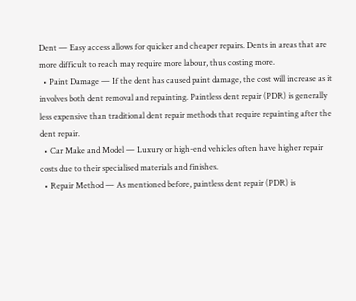Dent — Easy access allows for quicker and cheaper repairs. Dents in areas that are more difficult to reach may require more labour, thus costing more.
  • Paint Damage — If the dent has caused paint damage, the cost will increase as it involves both dent removal and repainting. Paintless dent repair (PDR) is generally less expensive than traditional dent repair methods that require repainting after the dent repair.
  • Car Make and Model — Luxury or high-end vehicles often have higher repair costs due to their specialised materials and finishes.
  • Repair Method — As mentioned before, paintless dent repair (PDR) is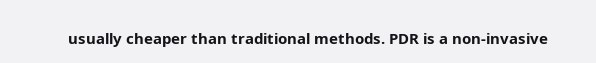usually cheaper than traditional methods. PDR is a non-invasive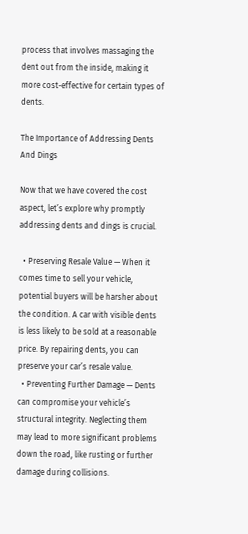process that involves massaging the dent out from the inside, making it more cost-effective for certain types of dents.

The Importance of Addressing Dents And Dings

Now that we have covered the cost aspect, let’s explore why promptly addressing dents and dings is crucial.

  • Preserving Resale Value — When it comes time to sell your vehicle, potential buyers will be harsher about the condition. A car with visible dents is less likely to be sold at a reasonable price. By repairing dents, you can preserve your car’s resale value.
  • Preventing Further Damage — Dents can compromise your vehicle’s structural integrity. Neglecting them may lead to more significant problems down the road, like rusting or further damage during collisions.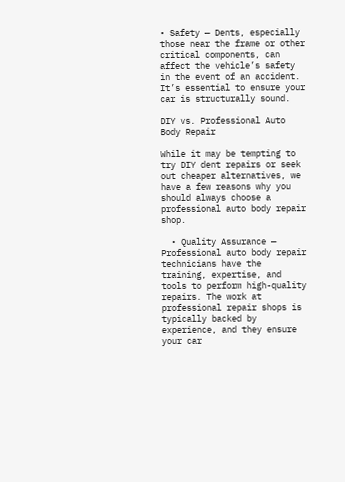• Safety — Dents, especially those near the frame or other critical components, can affect the vehicle’s safety in the event of an accident. It’s essential to ensure your car is structurally sound.

DIY vs. Professional Auto Body Repair

While it may be tempting to try DIY dent repairs or seek out cheaper alternatives, we have a few reasons why you should always choose a professional auto body repair shop.

  • Quality Assurance — Professional auto body repair technicians have the training, expertise, and tools to perform high-quality repairs. The work at professional repair shops is typically backed by experience, and they ensure your car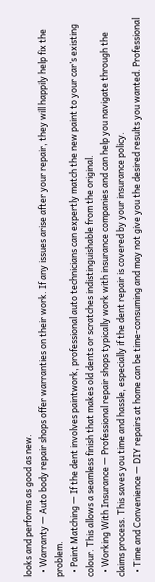looks and performs as good as new.
  • Warranty — Auto body repair shops offer warranties on their work. If any issues arise after your repair, they will happily help fix the problem.
  • Paint Matching — If the dent involves paintwork, professional auto technicians can expertly match the new paint to your car’s existing colour. This allows a seamless finish that makes old dents or scratches indistinguishable from the original.
  • Working With Insurance — Professional repair shops typically work with insurance companies and can help you navigate through the claims process. This saves you time and hassle, especially if the dent repair is covered by your insurance policy.
  • Time and Convenience — DIY repairs at home can be time-consuming and may not give you the desired results you wanted. Professional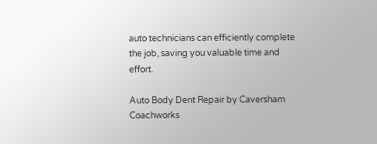auto technicians can efficiently complete the job, saving you valuable time and effort.

Auto Body Dent Repair by Caversham Coachworks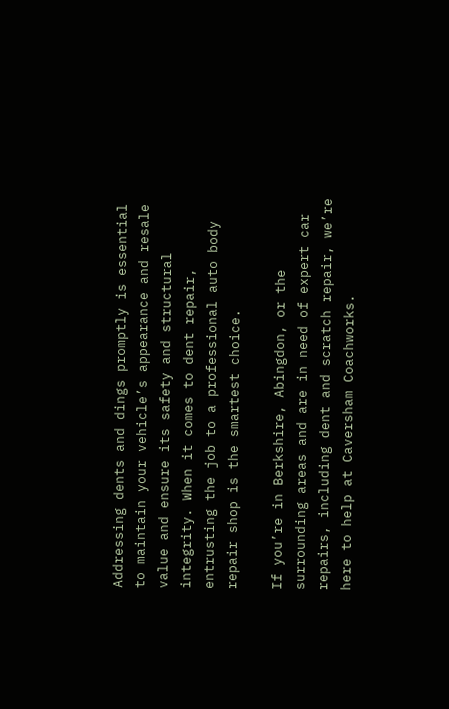Addressing dents and dings promptly is essential to maintain your vehicle’s appearance and resale value and ensure its safety and structural integrity. When it comes to dent repair, entrusting the job to a professional auto body repair shop is the smartest choice.

If you’re in Berkshire, Abingdon, or the surrounding areas and are in need of expert car repairs, including dent and scratch repair, we’re here to help at Caversham Coachworks.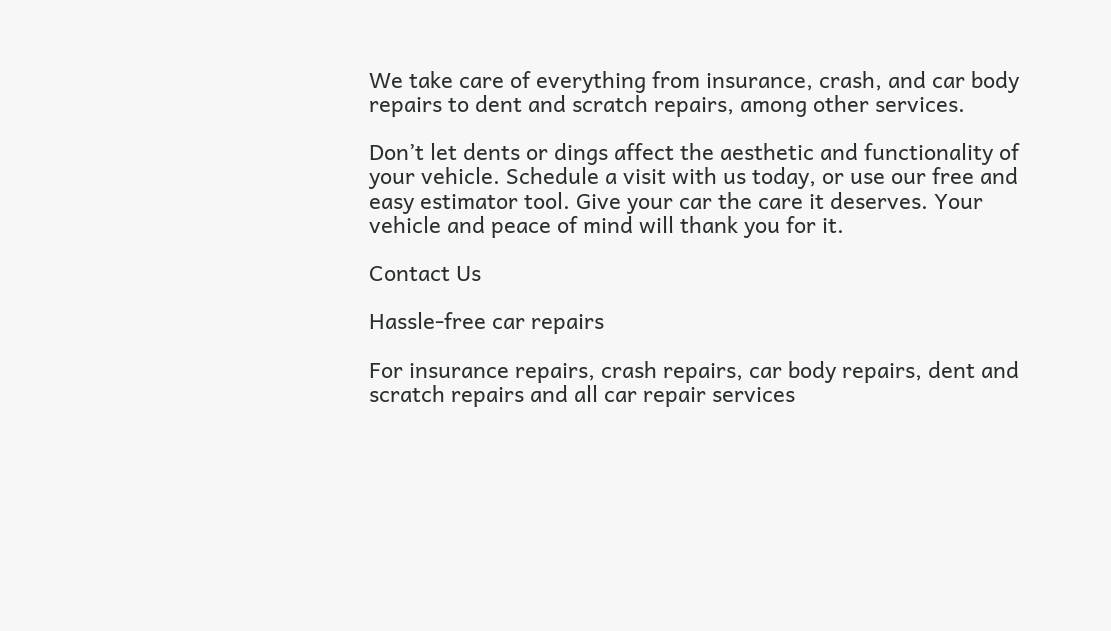We take care of everything from insurance, crash, and car body repairs to dent and scratch repairs, among other services.

Don’t let dents or dings affect the aesthetic and functionality of your vehicle. Schedule a visit with us today, or use our free and easy estimator tool. Give your car the care it deserves. Your vehicle and peace of mind will thank you for it.

Contact Us

Hassle-free car repairs

For insurance repairs, crash repairs, car body repairs, dent and scratch repairs and all car repair services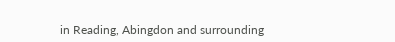in Reading, Abingdon and surrounding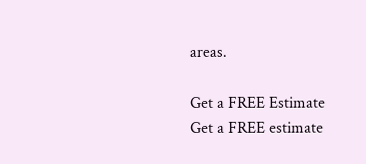areas.

Get a FREE Estimate
Get a FREE estimate